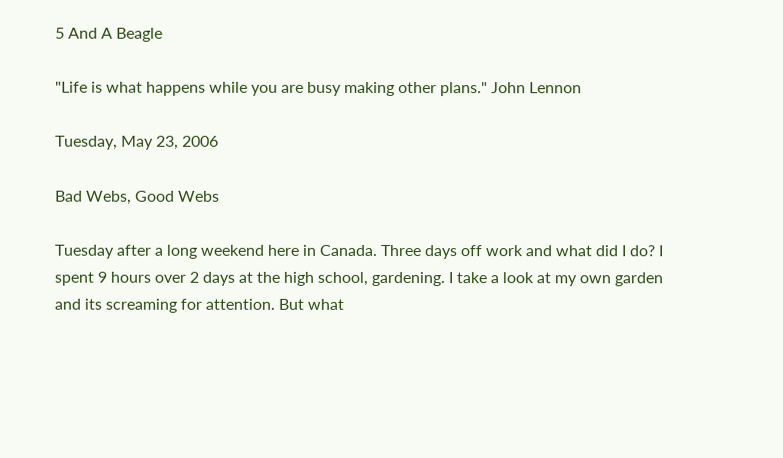5 And A Beagle

"Life is what happens while you are busy making other plans." John Lennon

Tuesday, May 23, 2006

Bad Webs, Good Webs

Tuesday after a long weekend here in Canada. Three days off work and what did I do? I spent 9 hours over 2 days at the high school, gardening. I take a look at my own garden and its screaming for attention. But what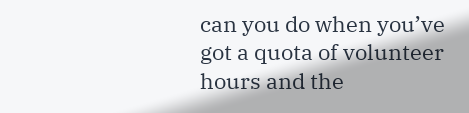can you do when you’ve got a quota of volunteer hours and the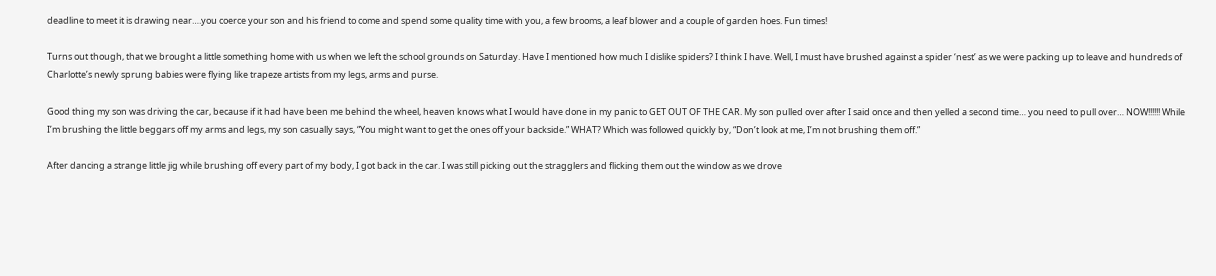deadline to meet it is drawing near….you coerce your son and his friend to come and spend some quality time with you, a few brooms, a leaf blower and a couple of garden hoes. Fun times!

Turns out though, that we brought a little something home with us when we left the school grounds on Saturday. Have I mentioned how much I dislike spiders? I think I have. Well, I must have brushed against a spider ‘nest’ as we were packing up to leave and hundreds of Charlotte’s newly sprung babies were flying like trapeze artists from my legs, arms and purse.

Good thing my son was driving the car, because if it had have been me behind the wheel, heaven knows what I would have done in my panic to GET OUT OF THE CAR. My son pulled over after I said once and then yelled a second time… you need to pull over… NOW!!!!!! While I’m brushing the little beggars off my arms and legs, my son casually says, “You might want to get the ones off your backside.” WHAT? Which was followed quickly by, “Don’t look at me, I’m not brushing them off.”

After dancing a strange little jig while brushing off every part of my body, I got back in the car. I was still picking out the stragglers and flicking them out the window as we drove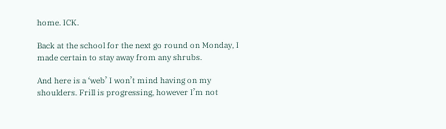home. ICK.

Back at the school for the next go round on Monday, I made certain to stay away from any shrubs.

And here is a ‘web’ I won’t mind having on my shoulders. Frill is progressing, however I’m not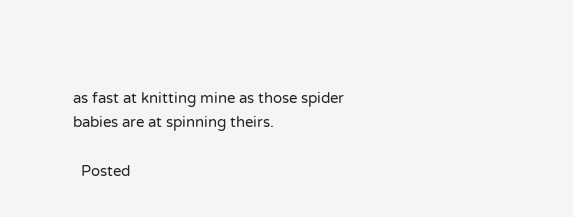as fast at knitting mine as those spider babies are at spinning theirs.

  Posted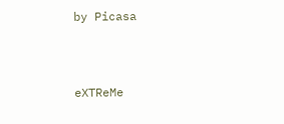by Picasa



eXTReMe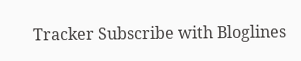Tracker Subscribe with Bloglines